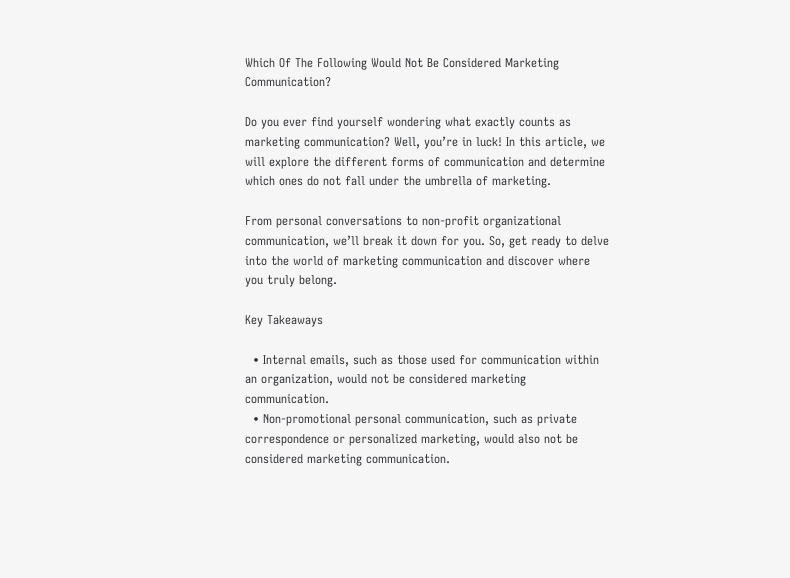Which Of The Following Would Not Be Considered Marketing Communication?

Do you ever find yourself wondering what exactly counts as marketing communication? Well, you’re in luck! In this article, we will explore the different forms of communication and determine which ones do not fall under the umbrella of marketing.

From personal conversations to non-profit organizational communication, we’ll break it down for you. So, get ready to delve into the world of marketing communication and discover where you truly belong.

Key Takeaways

  • Internal emails, such as those used for communication within an organization, would not be considered marketing communication.
  • Non-promotional personal communication, such as private correspondence or personalized marketing, would also not be considered marketing communication.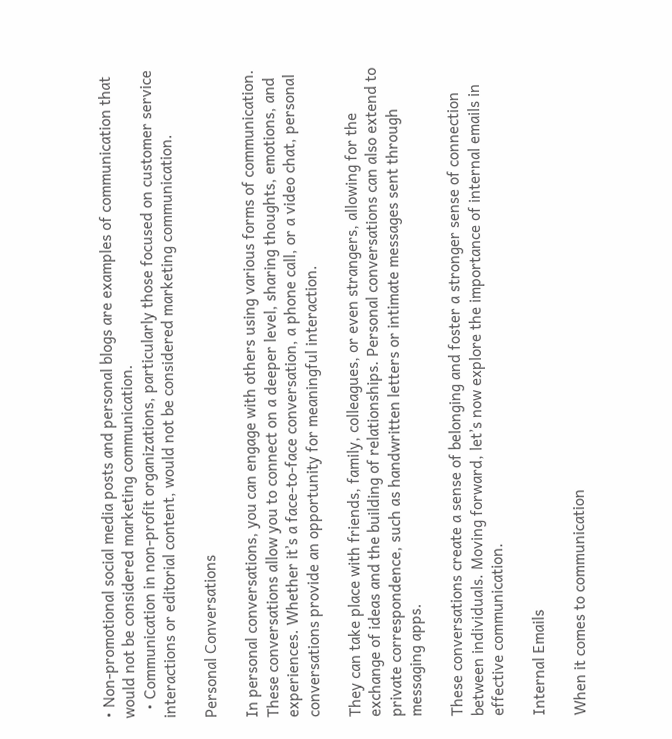• Non-promotional social media posts and personal blogs are examples of communication that would not be considered marketing communication.
  • Communication in non-profit organizations, particularly those focused on customer service interactions or editorial content, would not be considered marketing communication.

Personal Conversations

In personal conversations, you can engage with others using various forms of communication. These conversations allow you to connect on a deeper level, sharing thoughts, emotions, and experiences. Whether it’s a face-to-face conversation, a phone call, or a video chat, personal conversations provide an opportunity for meaningful interaction.

They can take place with friends, family, colleagues, or even strangers, allowing for the exchange of ideas and the building of relationships. Personal conversations can also extend to private correspondence, such as handwritten letters or intimate messages sent through messaging apps.

These conversations create a sense of belonging and foster a stronger sense of connection between individuals. Moving forward, let’s now explore the importance of internal emails in effective communication.

Internal Emails

When it comes to communication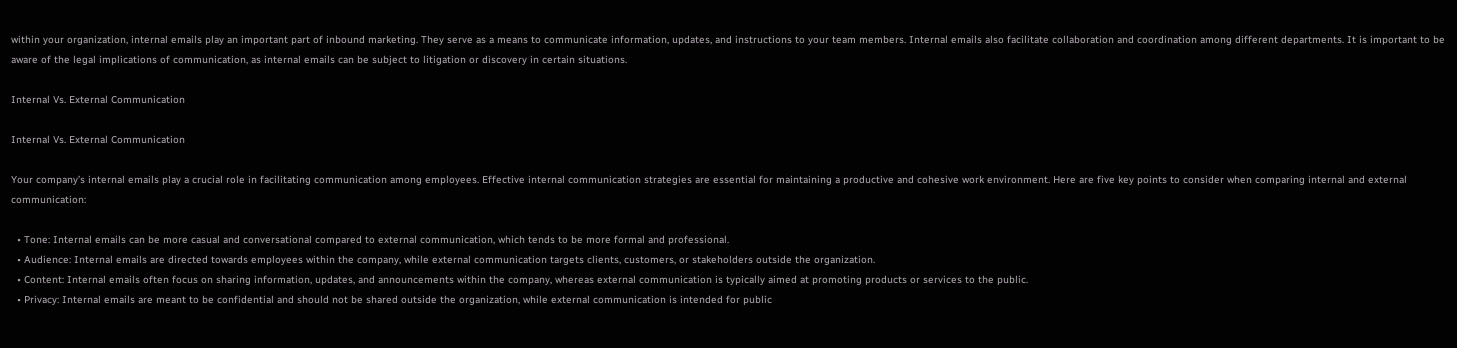within your organization, internal emails play an important part of inbound marketing. They serve as a means to communicate information, updates, and instructions to your team members. Internal emails also facilitate collaboration and coordination among different departments. It is important to be aware of the legal implications of communication, as internal emails can be subject to litigation or discovery in certain situations.

Internal Vs. External Communication

Internal Vs. External Communication

Your company’s internal emails play a crucial role in facilitating communication among employees. Effective internal communication strategies are essential for maintaining a productive and cohesive work environment. Here are five key points to consider when comparing internal and external communication:

  • Tone: Internal emails can be more casual and conversational compared to external communication, which tends to be more formal and professional.
  • Audience: Internal emails are directed towards employees within the company, while external communication targets clients, customers, or stakeholders outside the organization.
  • Content: Internal emails often focus on sharing information, updates, and announcements within the company, whereas external communication is typically aimed at promoting products or services to the public.
  • Privacy: Internal emails are meant to be confidential and should not be shared outside the organization, while external communication is intended for public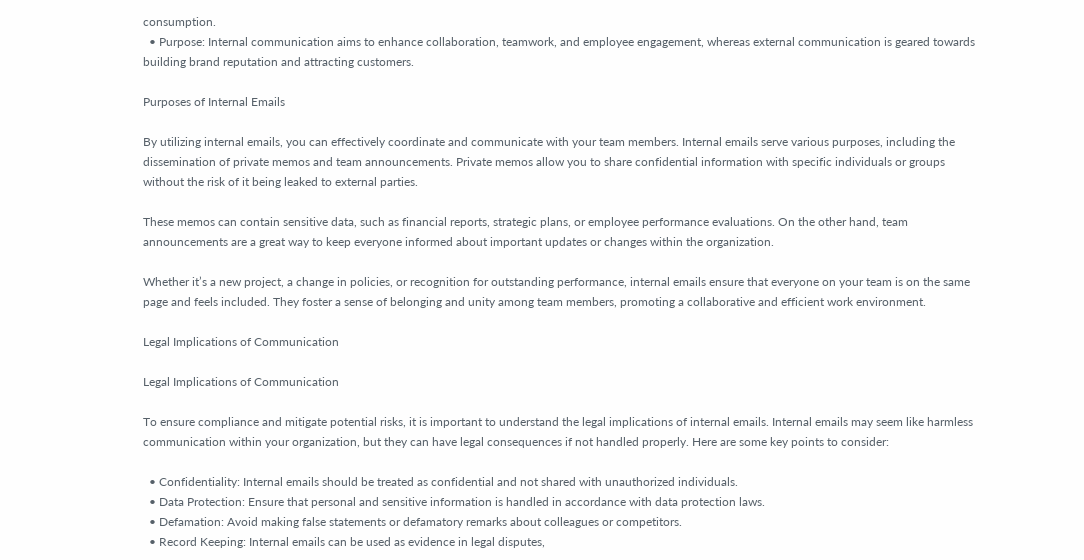consumption.
  • Purpose: Internal communication aims to enhance collaboration, teamwork, and employee engagement, whereas external communication is geared towards building brand reputation and attracting customers.

Purposes of Internal Emails

By utilizing internal emails, you can effectively coordinate and communicate with your team members. Internal emails serve various purposes, including the dissemination of private memos and team announcements. Private memos allow you to share confidential information with specific individuals or groups without the risk of it being leaked to external parties.

These memos can contain sensitive data, such as financial reports, strategic plans, or employee performance evaluations. On the other hand, team announcements are a great way to keep everyone informed about important updates or changes within the organization.

Whether it’s a new project, a change in policies, or recognition for outstanding performance, internal emails ensure that everyone on your team is on the same page and feels included. They foster a sense of belonging and unity among team members, promoting a collaborative and efficient work environment.

Legal Implications of Communication

Legal Implications of Communication

To ensure compliance and mitigate potential risks, it is important to understand the legal implications of internal emails. Internal emails may seem like harmless communication within your organization, but they can have legal consequences if not handled properly. Here are some key points to consider:

  • Confidentiality: Internal emails should be treated as confidential and not shared with unauthorized individuals.
  • Data Protection: Ensure that personal and sensitive information is handled in accordance with data protection laws.
  • Defamation: Avoid making false statements or defamatory remarks about colleagues or competitors.
  • Record Keeping: Internal emails can be used as evidence in legal disputes,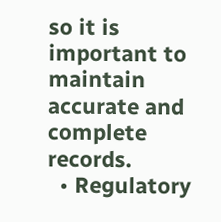so it is important to maintain accurate and complete records.
  • Regulatory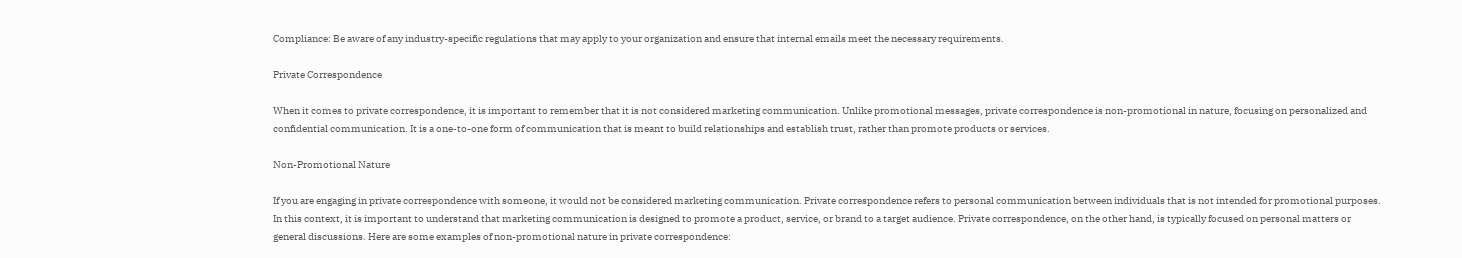Compliance: Be aware of any industry-specific regulations that may apply to your organization and ensure that internal emails meet the necessary requirements.

Private Correspondence

When it comes to private correspondence, it is important to remember that it is not considered marketing communication. Unlike promotional messages, private correspondence is non-promotional in nature, focusing on personalized and confidential communication. It is a one-to-one form of communication that is meant to build relationships and establish trust, rather than promote products or services.

Non-Promotional Nature

If you are engaging in private correspondence with someone, it would not be considered marketing communication. Private correspondence refers to personal communication between individuals that is not intended for promotional purposes. In this context, it is important to understand that marketing communication is designed to promote a product, service, or brand to a target audience. Private correspondence, on the other hand, is typically focused on personal matters or general discussions. Here are some examples of non-promotional nature in private correspondence: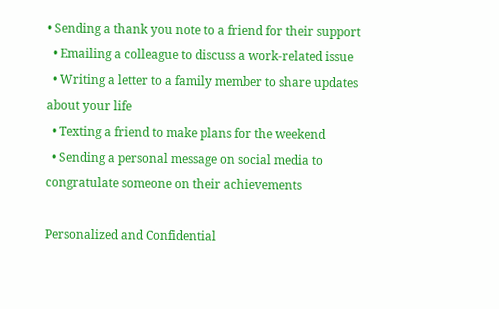• Sending a thank you note to a friend for their support
  • Emailing a colleague to discuss a work-related issue
  • Writing a letter to a family member to share updates about your life
  • Texting a friend to make plans for the weekend
  • Sending a personal message on social media to congratulate someone on their achievements

Personalized and Confidential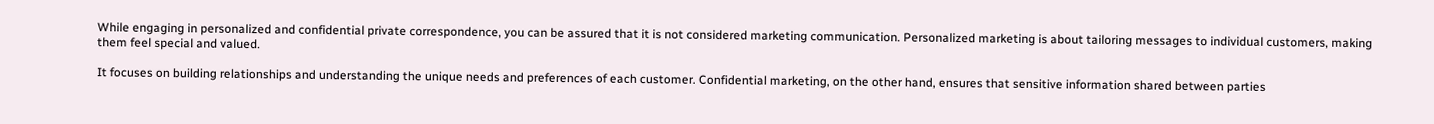While engaging in personalized and confidential private correspondence, you can be assured that it is not considered marketing communication. Personalized marketing is about tailoring messages to individual customers, making them feel special and valued.

It focuses on building relationships and understanding the unique needs and preferences of each customer. Confidential marketing, on the other hand, ensures that sensitive information shared between parties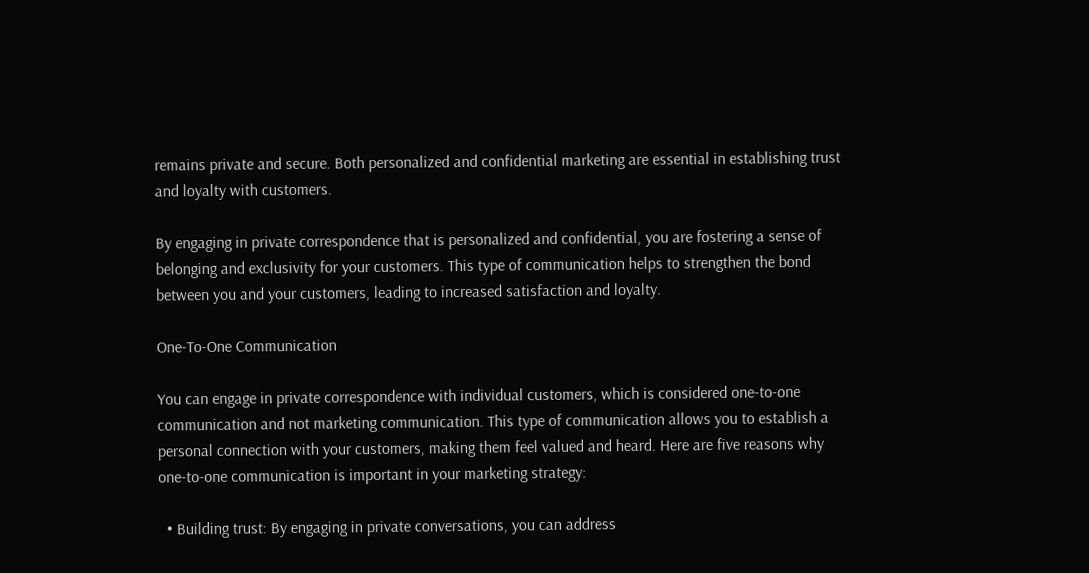remains private and secure. Both personalized and confidential marketing are essential in establishing trust and loyalty with customers.

By engaging in private correspondence that is personalized and confidential, you are fostering a sense of belonging and exclusivity for your customers. This type of communication helps to strengthen the bond between you and your customers, leading to increased satisfaction and loyalty.

One-To-One Communication

You can engage in private correspondence with individual customers, which is considered one-to-one communication and not marketing communication. This type of communication allows you to establish a personal connection with your customers, making them feel valued and heard. Here are five reasons why one-to-one communication is important in your marketing strategy:

  • Building trust: By engaging in private conversations, you can address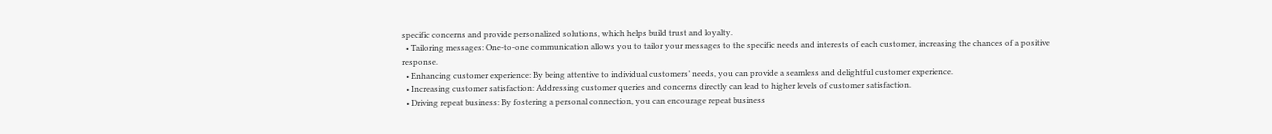specific concerns and provide personalized solutions, which helps build trust and loyalty.
  • Tailoring messages: One-to-one communication allows you to tailor your messages to the specific needs and interests of each customer, increasing the chances of a positive response.
  • Enhancing customer experience: By being attentive to individual customers’ needs, you can provide a seamless and delightful customer experience.
  • Increasing customer satisfaction: Addressing customer queries and concerns directly can lead to higher levels of customer satisfaction.
  • Driving repeat business: By fostering a personal connection, you can encourage repeat business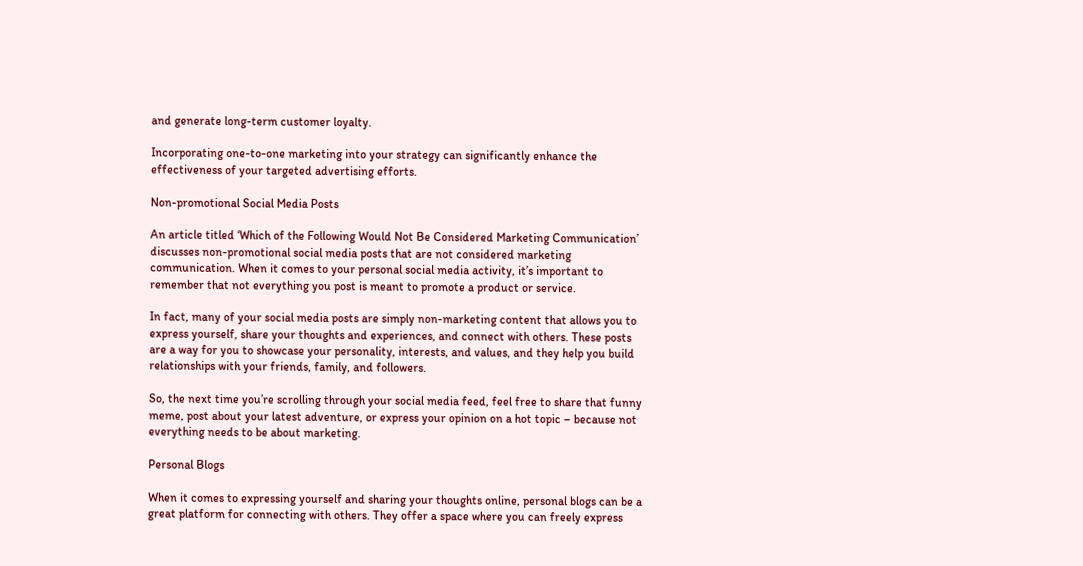and generate long-term customer loyalty.

Incorporating one-to-one marketing into your strategy can significantly enhance the effectiveness of your targeted advertising efforts.

Non-promotional Social Media Posts

An article titled ‘Which of the Following Would Not Be Considered Marketing Communication’ discusses non-promotional social media posts that are not considered marketing communication. When it comes to your personal social media activity, it’s important to remember that not everything you post is meant to promote a product or service.

In fact, many of your social media posts are simply non-marketing content that allows you to express yourself, share your thoughts and experiences, and connect with others. These posts are a way for you to showcase your personality, interests, and values, and they help you build relationships with your friends, family, and followers.

So, the next time you’re scrolling through your social media feed, feel free to share that funny meme, post about your latest adventure, or express your opinion on a hot topic – because not everything needs to be about marketing.

Personal Blogs

When it comes to expressing yourself and sharing your thoughts online, personal blogs can be a great platform for connecting with others. They offer a space where you can freely express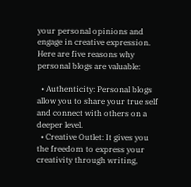your personal opinions and engage in creative expression. Here are five reasons why personal blogs are valuable:

  • Authenticity: Personal blogs allow you to share your true self and connect with others on a deeper level.
  • Creative Outlet: It gives you the freedom to express your creativity through writing,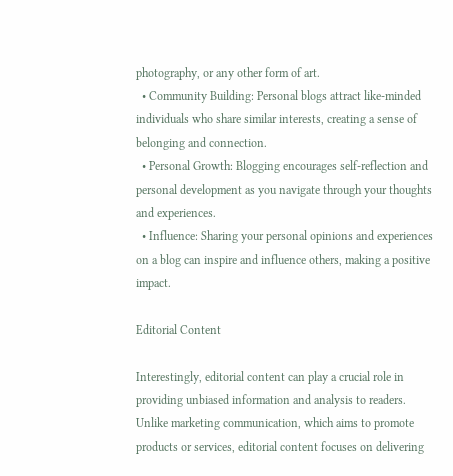photography, or any other form of art.
  • Community Building: Personal blogs attract like-minded individuals who share similar interests, creating a sense of belonging and connection.
  • Personal Growth: Blogging encourages self-reflection and personal development as you navigate through your thoughts and experiences.
  • Influence: Sharing your personal opinions and experiences on a blog can inspire and influence others, making a positive impact.

Editorial Content

Interestingly, editorial content can play a crucial role in providing unbiased information and analysis to readers. Unlike marketing communication, which aims to promote products or services, editorial content focuses on delivering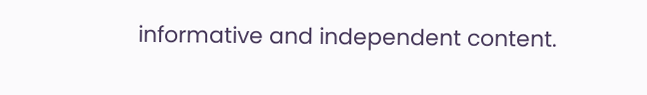informative and independent content.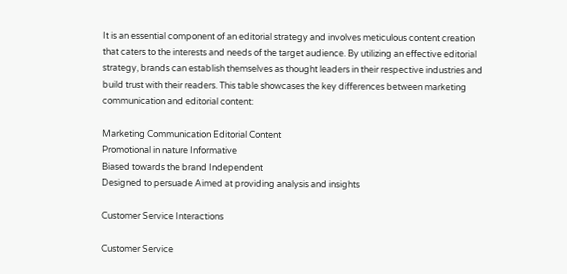It is an essential component of an editorial strategy and involves meticulous content creation that caters to the interests and needs of the target audience. By utilizing an effective editorial strategy, brands can establish themselves as thought leaders in their respective industries and build trust with their readers. This table showcases the key differences between marketing communication and editorial content:

Marketing Communication Editorial Content
Promotional in nature Informative
Biased towards the brand Independent
Designed to persuade Aimed at providing analysis and insights

Customer Service Interactions

Customer Service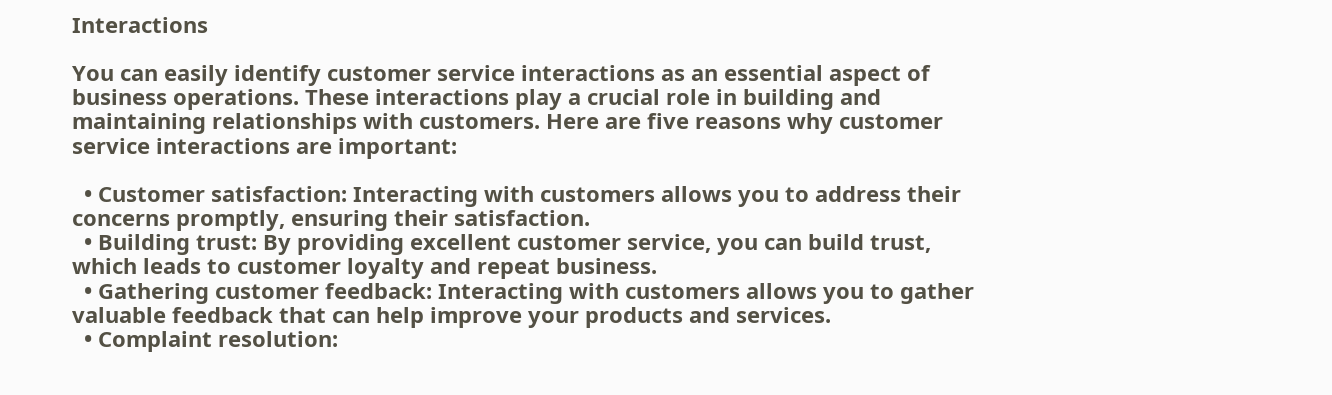Interactions

You can easily identify customer service interactions as an essential aspect of business operations. These interactions play a crucial role in building and maintaining relationships with customers. Here are five reasons why customer service interactions are important:

  • Customer satisfaction: Interacting with customers allows you to address their concerns promptly, ensuring their satisfaction.
  • Building trust: By providing excellent customer service, you can build trust, which leads to customer loyalty and repeat business.
  • Gathering customer feedback: Interacting with customers allows you to gather valuable feedback that can help improve your products and services.
  • Complaint resolution: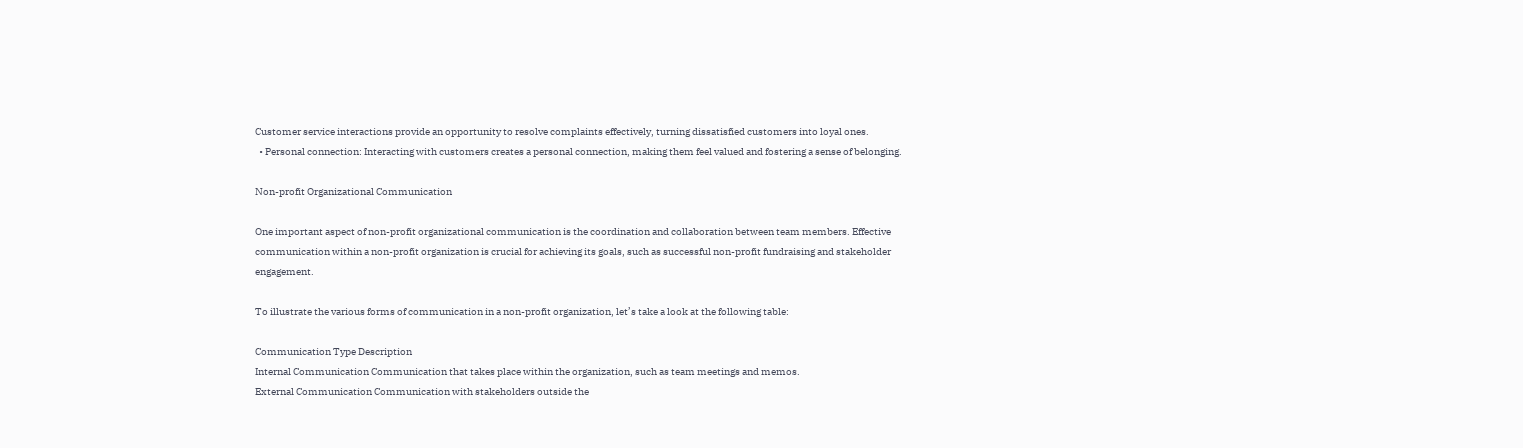Customer service interactions provide an opportunity to resolve complaints effectively, turning dissatisfied customers into loyal ones.
  • Personal connection: Interacting with customers creates a personal connection, making them feel valued and fostering a sense of belonging.

Non-profit Organizational Communication

One important aspect of non-profit organizational communication is the coordination and collaboration between team members. Effective communication within a non-profit organization is crucial for achieving its goals, such as successful non-profit fundraising and stakeholder engagement.

To illustrate the various forms of communication in a non-profit organization, let’s take a look at the following table:

Communication Type Description
Internal Communication Communication that takes place within the organization, such as team meetings and memos.
External Communication Communication with stakeholders outside the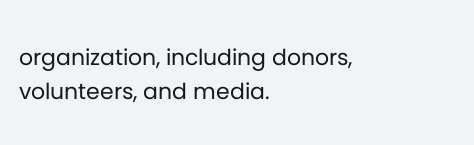organization, including donors, volunteers, and media.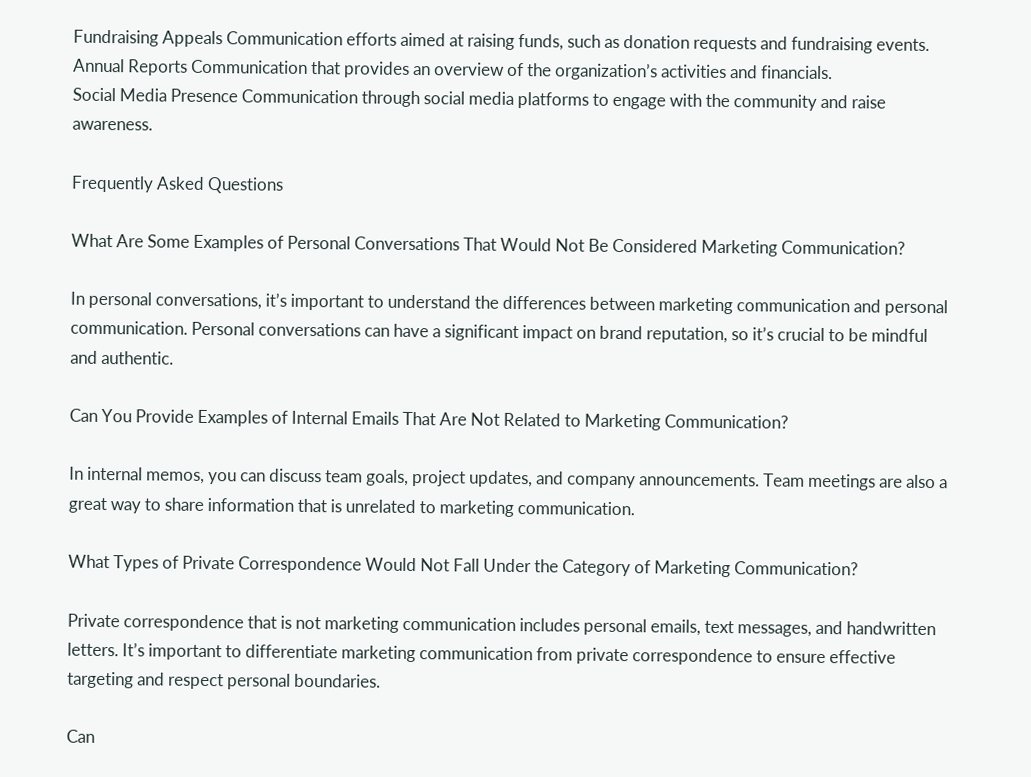Fundraising Appeals Communication efforts aimed at raising funds, such as donation requests and fundraising events.
Annual Reports Communication that provides an overview of the organization’s activities and financials.
Social Media Presence Communication through social media platforms to engage with the community and raise awareness.

Frequently Asked Questions

What Are Some Examples of Personal Conversations That Would Not Be Considered Marketing Communication?

In personal conversations, it’s important to understand the differences between marketing communication and personal communication. Personal conversations can have a significant impact on brand reputation, so it’s crucial to be mindful and authentic.

Can You Provide Examples of Internal Emails That Are Not Related to Marketing Communication?

In internal memos, you can discuss team goals, project updates, and company announcements. Team meetings are also a great way to share information that is unrelated to marketing communication.

What Types of Private Correspondence Would Not Fall Under the Category of Marketing Communication?

Private correspondence that is not marketing communication includes personal emails, text messages, and handwritten letters. It’s important to differentiate marketing communication from private correspondence to ensure effective targeting and respect personal boundaries.

Can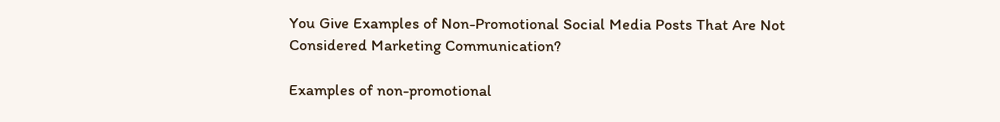You Give Examples of Non-Promotional Social Media Posts That Are Not Considered Marketing Communication?

Examples of non-promotional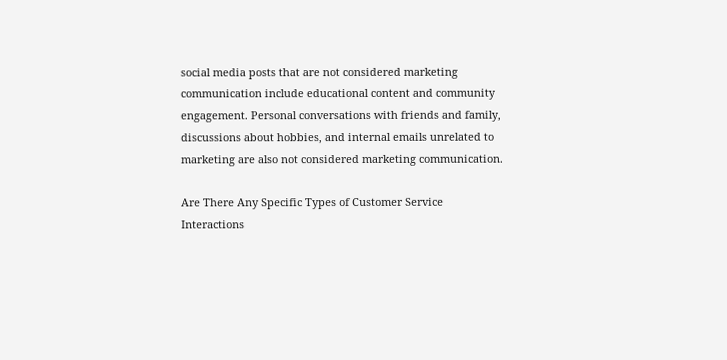social media posts that are not considered marketing communication include educational content and community engagement. Personal conversations with friends and family, discussions about hobbies, and internal emails unrelated to marketing are also not considered marketing communication.

Are There Any Specific Types of Customer Service Interactions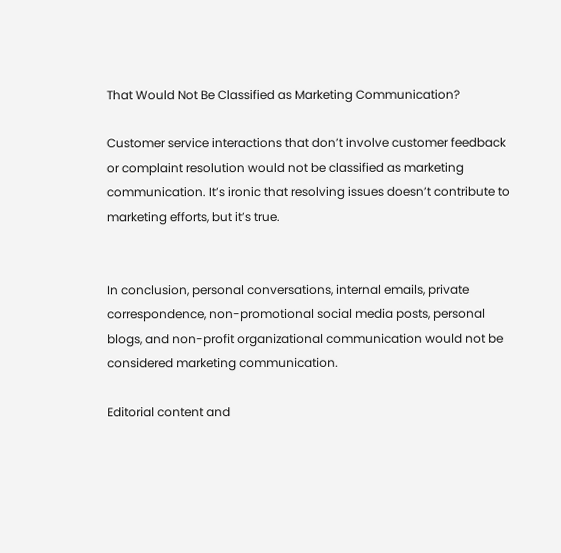That Would Not Be Classified as Marketing Communication?

Customer service interactions that don’t involve customer feedback or complaint resolution would not be classified as marketing communication. It’s ironic that resolving issues doesn’t contribute to marketing efforts, but it’s true.


In conclusion, personal conversations, internal emails, private correspondence, non-promotional social media posts, personal blogs, and non-profit organizational communication would not be considered marketing communication.

Editorial content and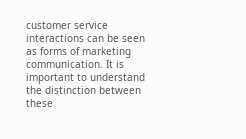customer service interactions can be seen as forms of marketing communication. It is important to understand the distinction between these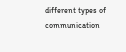different types of communication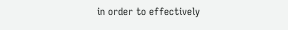in order to effectively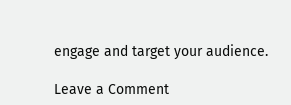engage and target your audience.

Leave a Comment